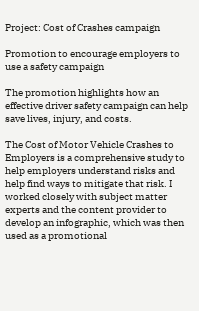Project: Cost of Crashes campaign

Promotion to encourage employers to use a safety campaign

The promotion highlights how an effective driver safety campaign can help save lives, injury, and costs.

The Cost of Motor Vehicle Crashes to Employers is a comprehensive study to help employers understand risks and help find ways to mitigate that risk. I worked closely with subject matter experts and the content provider to develop an infographic, which was then used as a promotional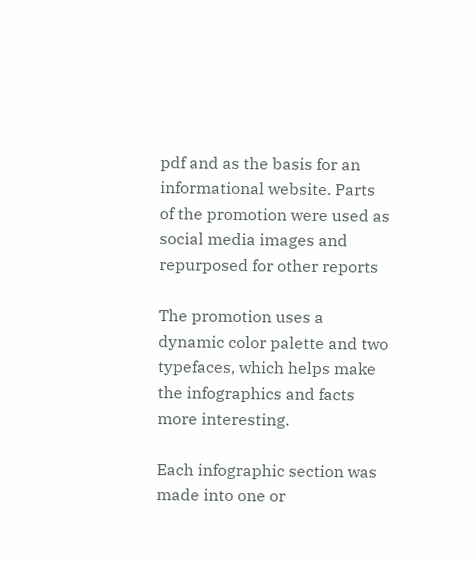pdf and as the basis for an informational website. Parts of the promotion were used as social media images and repurposed for other reports

The promotion uses a dynamic color palette and two typefaces, which helps make the infographics and facts more interesting.

Each infographic section was made into one or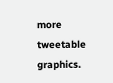more tweetable graphics.